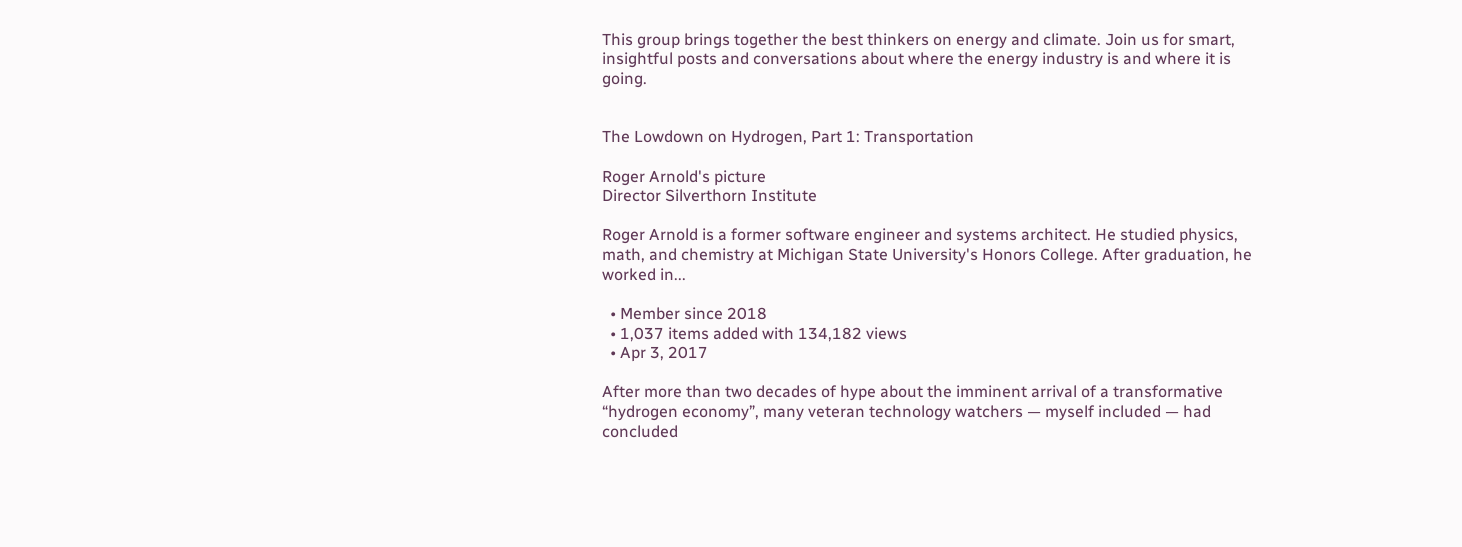This group brings together the best thinkers on energy and climate. Join us for smart, insightful posts and conversations about where the energy industry is and where it is going.


The Lowdown on Hydrogen, Part 1: Transportation

Roger Arnold's picture
Director Silverthorn Institute

Roger Arnold is a former software engineer and systems architect. He studied physics, math, and chemistry at Michigan State University's Honors College. After graduation, he worked in...

  • Member since 2018
  • 1,037 items added with 134,182 views
  • Apr 3, 2017

After more than two decades of hype about the imminent arrival of a transformative “hydrogen economy”, many veteran technology watchers — myself included — had concluded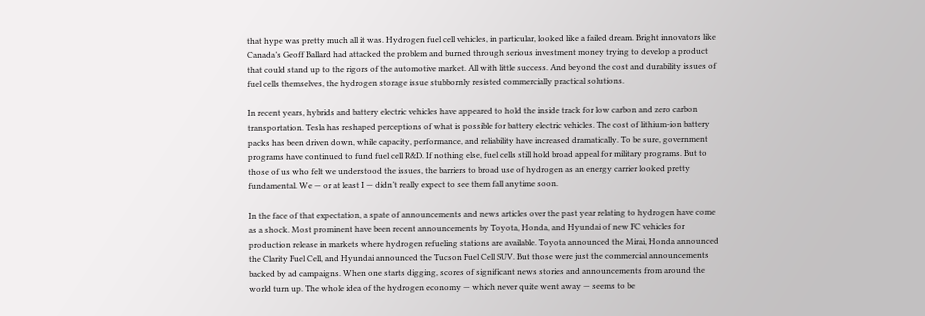that hype was pretty much all it was. Hydrogen fuel cell vehicles, in particular, looked like a failed dream. Bright innovators like Canada’s Geoff Ballard had attacked the problem and burned through serious investment money trying to develop a product that could stand up to the rigors of the automotive market. All with little success. And beyond the cost and durability issues of fuel cells themselves, the hydrogen storage issue stubbornly resisted commercially practical solutions.

In recent years, hybrids and battery electric vehicles have appeared to hold the inside track for low carbon and zero carbon transportation. Tesla has reshaped perceptions of what is possible for battery electric vehicles. The cost of lithium-ion battery packs has been driven down, while capacity, performance, and reliability have increased dramatically. To be sure, government programs have continued to fund fuel cell R&D. If nothing else, fuel cells still hold broad appeal for military programs. But to those of us who felt we understood the issues, the barriers to broad use of hydrogen as an energy carrier looked pretty fundamental. We — or at least I — didn’t really expect to see them fall anytime soon.

In the face of that expectation, a spate of announcements and news articles over the past year relating to hydrogen have come as a shock. Most prominent have been recent announcements by Toyota, Honda, and Hyundai of new FC vehicles for production release in markets where hydrogen refueling stations are available. Toyota announced the Mirai, Honda announced the Clarity Fuel Cell, and Hyundai announced the Tucson Fuel Cell SUV. But those were just the commercial announcements backed by ad campaigns. When one starts digging, scores of significant news stories and announcements from around the world turn up. The whole idea of the hydrogen economy — which never quite went away — seems to be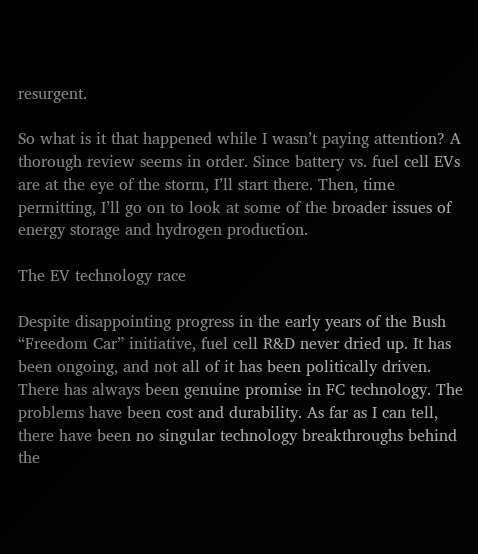resurgent.

So what is it that happened while I wasn’t paying attention? A thorough review seems in order. Since battery vs. fuel cell EVs are at the eye of the storm, I’ll start there. Then, time permitting, I’ll go on to look at some of the broader issues of energy storage and hydrogen production.

The EV technology race

Despite disappointing progress in the early years of the Bush “Freedom Car” initiative, fuel cell R&D never dried up. It has been ongoing, and not all of it has been politically driven. There has always been genuine promise in FC technology. The problems have been cost and durability. As far as I can tell, there have been no singular technology breakthroughs behind the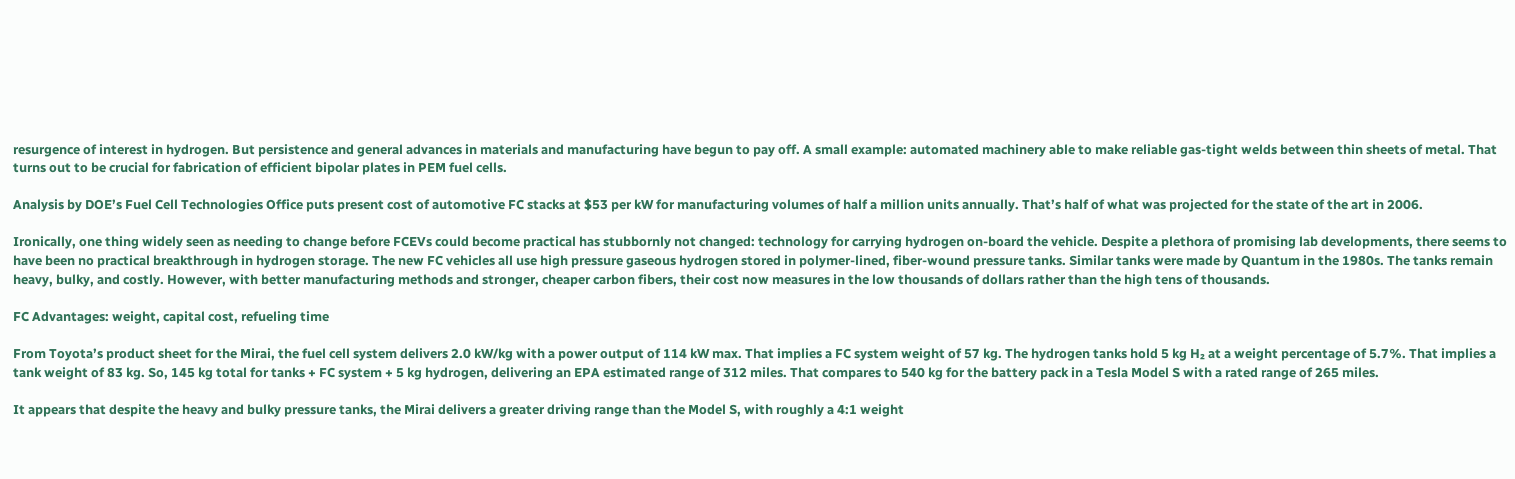resurgence of interest in hydrogen. But persistence and general advances in materials and manufacturing have begun to pay off. A small example: automated machinery able to make reliable gas-tight welds between thin sheets of metal. That turns out to be crucial for fabrication of efficient bipolar plates in PEM fuel cells.

Analysis by DOE’s Fuel Cell Technologies Office puts present cost of automotive FC stacks at $53 per kW for manufacturing volumes of half a million units annually. That’s half of what was projected for the state of the art in 2006.

Ironically, one thing widely seen as needing to change before FCEVs could become practical has stubbornly not changed: technology for carrying hydrogen on-board the vehicle. Despite a plethora of promising lab developments, there seems to have been no practical breakthrough in hydrogen storage. The new FC vehicles all use high pressure gaseous hydrogen stored in polymer-lined, fiber-wound pressure tanks. Similar tanks were made by Quantum in the 1980s. The tanks remain heavy, bulky, and costly. However, with better manufacturing methods and stronger, cheaper carbon fibers, their cost now measures in the low thousands of dollars rather than the high tens of thousands.

FC Advantages: weight, capital cost, refueling time

From Toyota’s product sheet for the Mirai, the fuel cell system delivers 2.0 kW/kg with a power output of 114 kW max. That implies a FC system weight of 57 kg. The hydrogen tanks hold 5 kg H₂ at a weight percentage of 5.7%. That implies a tank weight of 83 kg. So, 145 kg total for tanks + FC system + 5 kg hydrogen, delivering an EPA estimated range of 312 miles. That compares to 540 kg for the battery pack in a Tesla Model S with a rated range of 265 miles.

It appears that despite the heavy and bulky pressure tanks, the Mirai delivers a greater driving range than the Model S, with roughly a 4:1 weight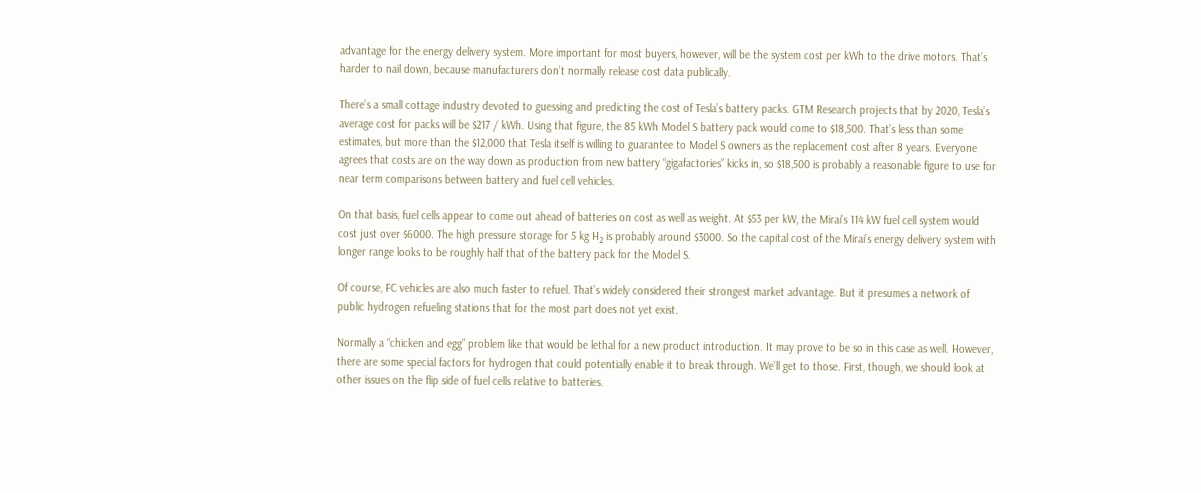advantage for the energy delivery system. More important for most buyers, however, will be the system cost per kWh to the drive motors. That’s harder to nail down, because manufacturers don’t normally release cost data publically.

There’s a small cottage industry devoted to guessing and predicting the cost of Tesla’s battery packs. GTM Research projects that by 2020, Tesla’s average cost for packs will be $217 / kWh. Using that figure, the 85 kWh Model S battery pack would come to $18,500. That’s less than some estimates, but more than the $12,000 that Tesla itself is willing to guarantee to Model S owners as the replacement cost after 8 years. Everyone agrees that costs are on the way down as production from new battery “gigafactories” kicks in, so $18,500 is probably a reasonable figure to use for near term comparisons between battery and fuel cell vehicles.

On that basis, fuel cells appear to come out ahead of batteries on cost as well as weight. At $53 per kW, the Mirai’s 114 kW fuel cell system would cost just over $6000. The high pressure storage for 5 kg H₂ is probably around $3000. So the capital cost of the Mirai’s energy delivery system with longer range looks to be roughly half that of the battery pack for the Model S.

Of course, FC vehicles are also much faster to refuel. That’s widely considered their strongest market advantage. But it presumes a network of public hydrogen refueling stations that for the most part does not yet exist.

Normally a “chicken and egg” problem like that would be lethal for a new product introduction. It may prove to be so in this case as well. However, there are some special factors for hydrogen that could potentially enable it to break through. We’ll get to those. First, though, we should look at other issues on the flip side of fuel cells relative to batteries.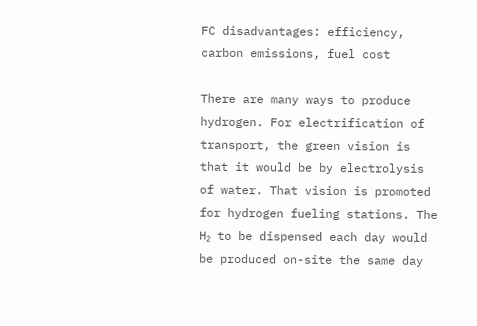FC disadvantages: efficiency, carbon emissions, fuel cost

There are many ways to produce hydrogen. For electrification of transport, the green vision is that it would be by electrolysis of water. That vision is promoted for hydrogen fueling stations. The H₂ to be dispensed each day would be produced on-site the same day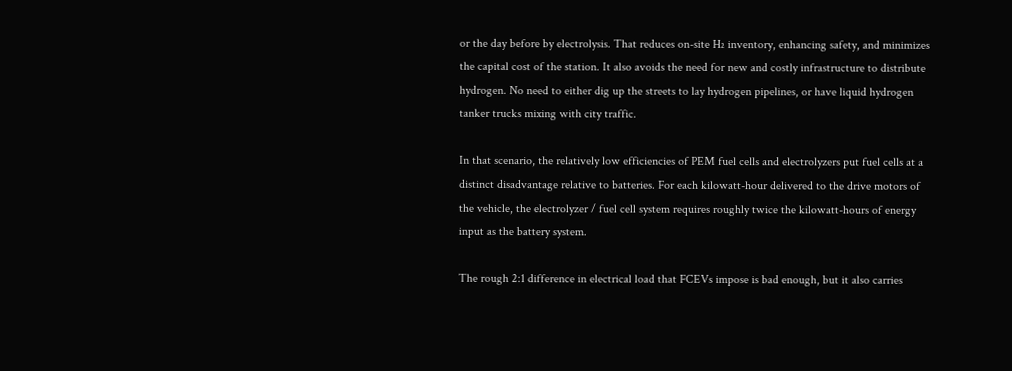or the day before by electrolysis. That reduces on-site H₂ inventory, enhancing safety, and minimizes the capital cost of the station. It also avoids the need for new and costly infrastructure to distribute hydrogen. No need to either dig up the streets to lay hydrogen pipelines, or have liquid hydrogen tanker trucks mixing with city traffic.

In that scenario, the relatively low efficiencies of PEM fuel cells and electrolyzers put fuel cells at a distinct disadvantage relative to batteries. For each kilowatt-hour delivered to the drive motors of the vehicle, the electrolyzer / fuel cell system requires roughly twice the kilowatt-hours of energy input as the battery system.

The rough 2:1 difference in electrical load that FCEVs impose is bad enough, but it also carries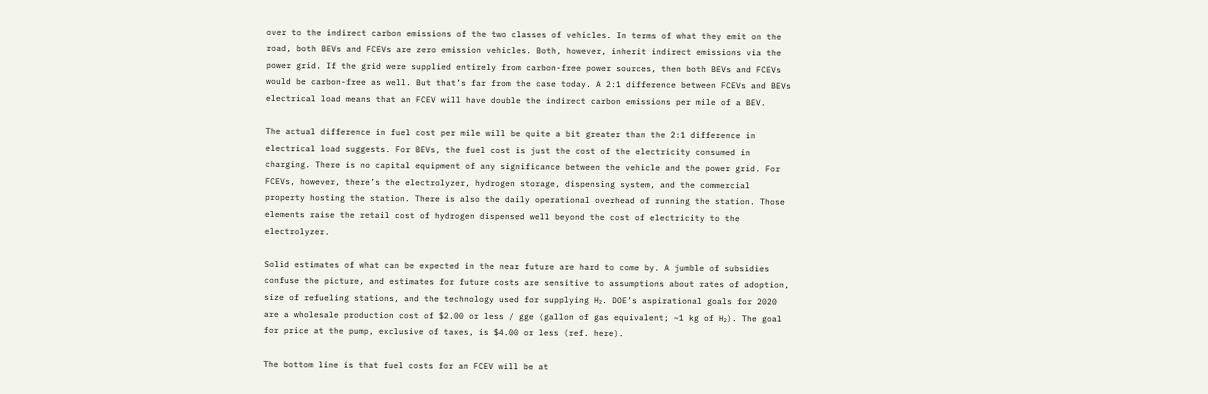over to the indirect carbon emissions of the two classes of vehicles. In terms of what they emit on the road, both BEVs and FCEVs are zero emission vehicles. Both, however, inherit indirect emissions via the power grid. If the grid were supplied entirely from carbon-free power sources, then both BEVs and FCEVs would be carbon-free as well. But that’s far from the case today. A 2:1 difference between FCEVs and BEVs electrical load means that an FCEV will have double the indirect carbon emissions per mile of a BEV.

The actual difference in fuel cost per mile will be quite a bit greater than the 2:1 difference in electrical load suggests. For BEVs, the fuel cost is just the cost of the electricity consumed in charging. There is no capital equipment of any significance between the vehicle and the power grid. For FCEVs, however, there’s the electrolyzer, hydrogen storage, dispensing system, and the commercial property hosting the station. There is also the daily operational overhead of running the station. Those elements raise the retail cost of hydrogen dispensed well beyond the cost of electricity to the electrolyzer.

Solid estimates of what can be expected in the near future are hard to come by. A jumble of subsidies confuse the picture, and estimates for future costs are sensitive to assumptions about rates of adoption, size of refueling stations, and the technology used for supplying H₂. DOE’s aspirational goals for 2020 are a wholesale production cost of $2.00 or less / gge (gallon of gas equivalent; ~1 kg of H₂). The goal for price at the pump, exclusive of taxes, is $4.00 or less (ref. here).

The bottom line is that fuel costs for an FCEV will be at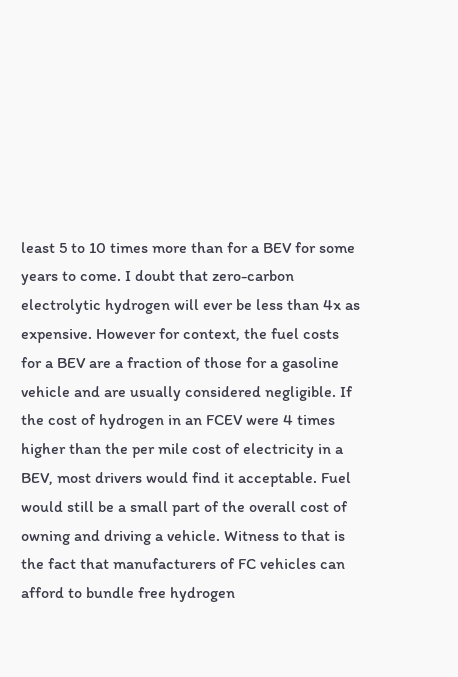least 5 to 10 times more than for a BEV for some years to come. I doubt that zero-carbon electrolytic hydrogen will ever be less than 4x as expensive. However for context, the fuel costs for a BEV are a fraction of those for a gasoline vehicle and are usually considered negligible. If the cost of hydrogen in an FCEV were 4 times higher than the per mile cost of electricity in a BEV, most drivers would find it acceptable. Fuel would still be a small part of the overall cost of owning and driving a vehicle. Witness to that is the fact that manufacturers of FC vehicles can afford to bundle free hydrogen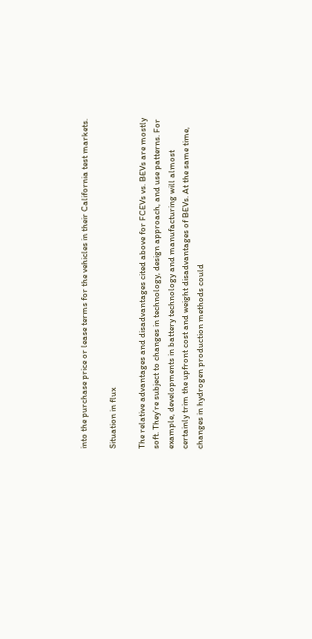into the purchase price or lease terms for the vehicles in their California test markets.

Situation in flux

The relative advantages and disadvantages cited above for FCEVs vs. BEVs are mostly soft. They’re subject to changes in technology, design approach, and use patterns. For example, developments in battery technology and manufacturing will almost certainly trim the upfront cost and weight disadvantages of BEVs. At the same time, changes in hydrogen production methods could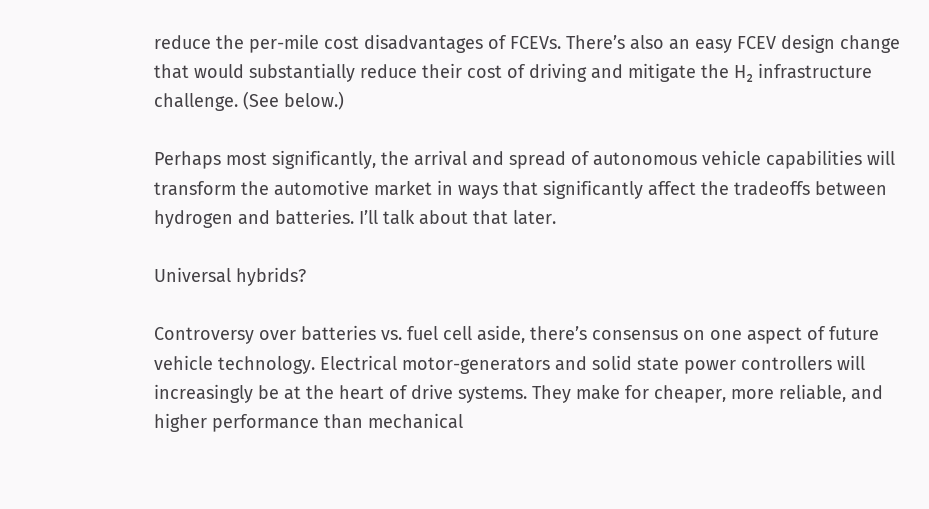reduce the per-mile cost disadvantages of FCEVs. There’s also an easy FCEV design change that would substantially reduce their cost of driving and mitigate the H₂ infrastructure challenge. (See below.)

Perhaps most significantly, the arrival and spread of autonomous vehicle capabilities will transform the automotive market in ways that significantly affect the tradeoffs between hydrogen and batteries. I’ll talk about that later.

Universal hybrids?

Controversy over batteries vs. fuel cell aside, there’s consensus on one aspect of future vehicle technology. Electrical motor-generators and solid state power controllers will increasingly be at the heart of drive systems. They make for cheaper, more reliable, and higher performance than mechanical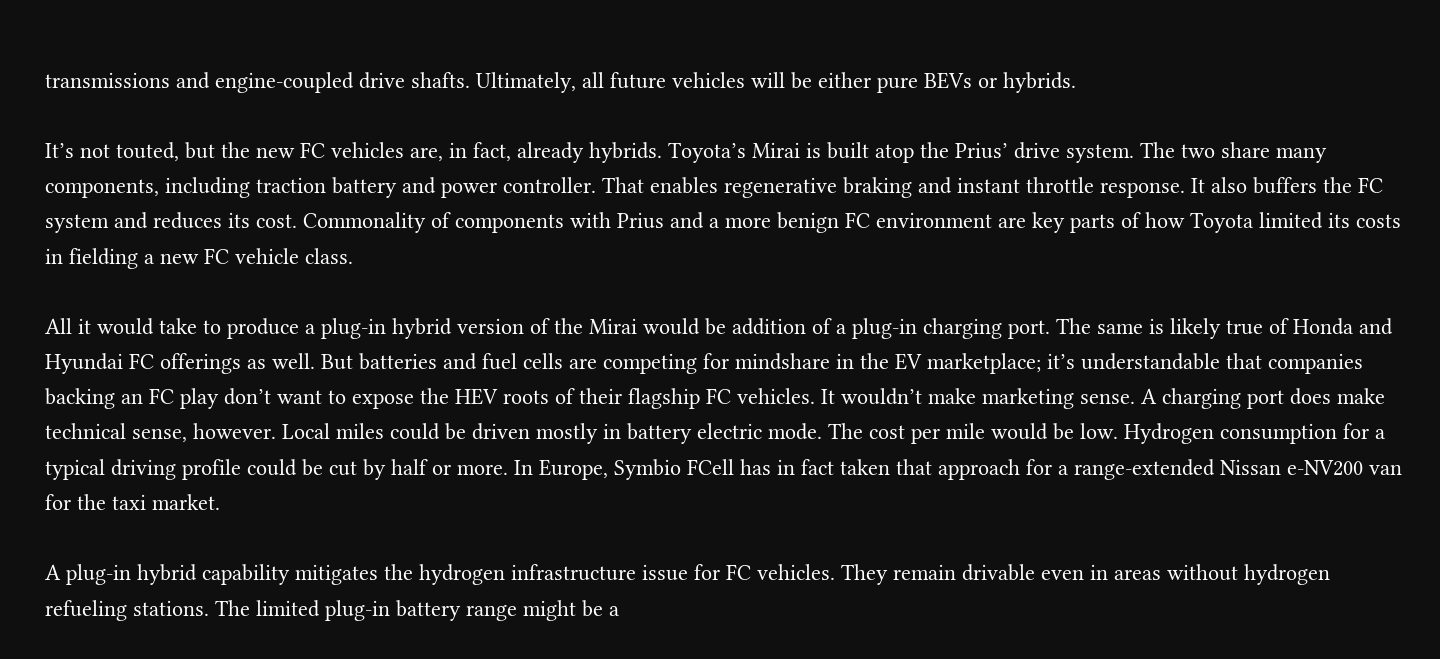transmissions and engine-coupled drive shafts. Ultimately, all future vehicles will be either pure BEVs or hybrids.

It’s not touted, but the new FC vehicles are, in fact, already hybrids. Toyota’s Mirai is built atop the Prius’ drive system. The two share many components, including traction battery and power controller. That enables regenerative braking and instant throttle response. It also buffers the FC system and reduces its cost. Commonality of components with Prius and a more benign FC environment are key parts of how Toyota limited its costs in fielding a new FC vehicle class.

All it would take to produce a plug-in hybrid version of the Mirai would be addition of a plug-in charging port. The same is likely true of Honda and Hyundai FC offerings as well. But batteries and fuel cells are competing for mindshare in the EV marketplace; it’s understandable that companies backing an FC play don’t want to expose the HEV roots of their flagship FC vehicles. It wouldn’t make marketing sense. A charging port does make technical sense, however. Local miles could be driven mostly in battery electric mode. The cost per mile would be low. Hydrogen consumption for a typical driving profile could be cut by half or more. In Europe, Symbio FCell has in fact taken that approach for a range-extended Nissan e-NV200 van for the taxi market.

A plug-in hybrid capability mitigates the hydrogen infrastructure issue for FC vehicles. They remain drivable even in areas without hydrogen refueling stations. The limited plug-in battery range might be a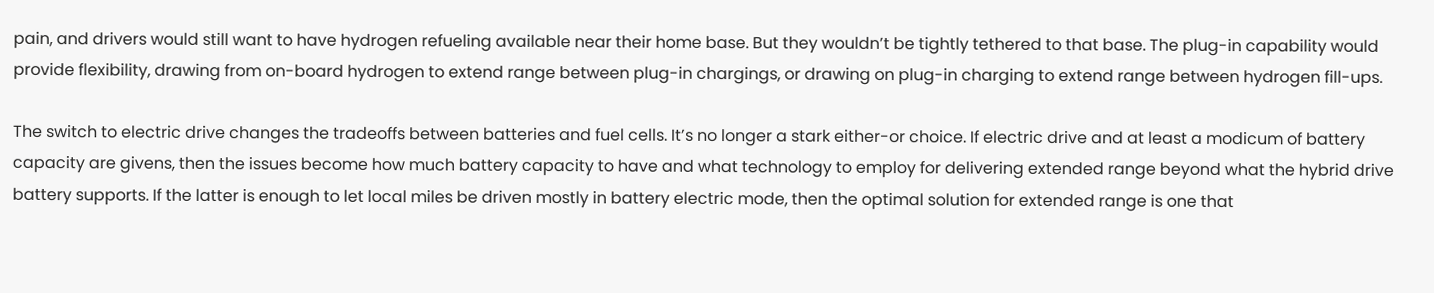pain, and drivers would still want to have hydrogen refueling available near their home base. But they wouldn’t be tightly tethered to that base. The plug-in capability would provide flexibility, drawing from on-board hydrogen to extend range between plug-in chargings, or drawing on plug-in charging to extend range between hydrogen fill-ups.

The switch to electric drive changes the tradeoffs between batteries and fuel cells. It’s no longer a stark either-or choice. If electric drive and at least a modicum of battery capacity are givens, then the issues become how much battery capacity to have and what technology to employ for delivering extended range beyond what the hybrid drive battery supports. If the latter is enough to let local miles be driven mostly in battery electric mode, then the optimal solution for extended range is one that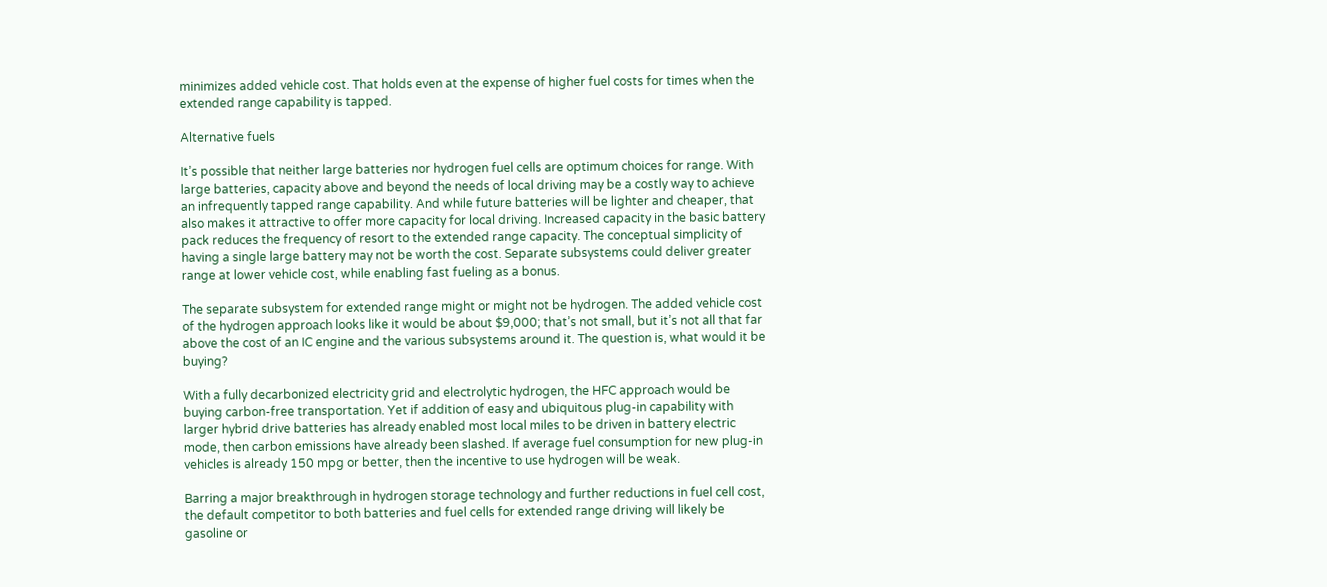minimizes added vehicle cost. That holds even at the expense of higher fuel costs for times when the extended range capability is tapped.

Alternative fuels

It’s possible that neither large batteries nor hydrogen fuel cells are optimum choices for range. With large batteries, capacity above and beyond the needs of local driving may be a costly way to achieve an infrequently tapped range capability. And while future batteries will be lighter and cheaper, that also makes it attractive to offer more capacity for local driving. Increased capacity in the basic battery pack reduces the frequency of resort to the extended range capacity. The conceptual simplicity of having a single large battery may not be worth the cost. Separate subsystems could deliver greater range at lower vehicle cost, while enabling fast fueling as a bonus.

The separate subsystem for extended range might or might not be hydrogen. The added vehicle cost of the hydrogen approach looks like it would be about $9,000; that’s not small, but it’s not all that far above the cost of an IC engine and the various subsystems around it. The question is, what would it be buying?

With a fully decarbonized electricity grid and electrolytic hydrogen, the HFC approach would be buying carbon-free transportation. Yet if addition of easy and ubiquitous plug-in capability with larger hybrid drive batteries has already enabled most local miles to be driven in battery electric mode, then carbon emissions have already been slashed. If average fuel consumption for new plug-in vehicles is already 150 mpg or better, then the incentive to use hydrogen will be weak.

Barring a major breakthrough in hydrogen storage technology and further reductions in fuel cell cost, the default competitor to both batteries and fuel cells for extended range driving will likely be gasoline or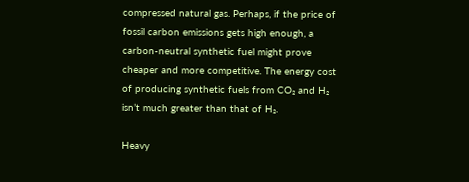compressed natural gas. Perhaps, if the price of fossil carbon emissions gets high enough, a carbon-neutral synthetic fuel might prove cheaper and more competitive. The energy cost of producing synthetic fuels from CO₂ and H₂ isn’t much greater than that of H₂.

Heavy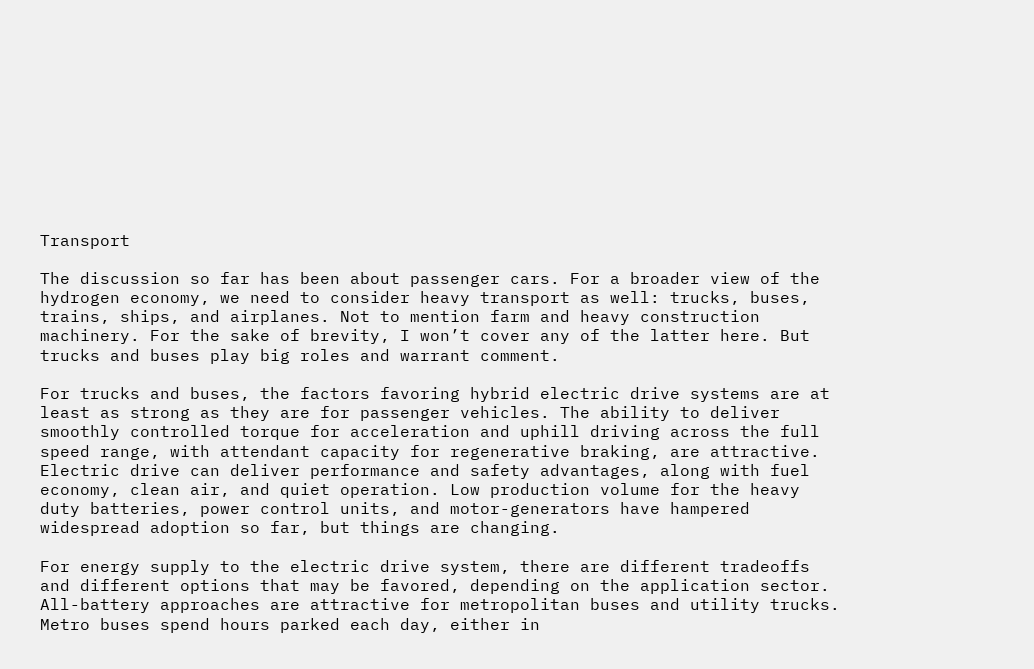Transport

The discussion so far has been about passenger cars. For a broader view of the hydrogen economy, we need to consider heavy transport as well: trucks, buses, trains, ships, and airplanes. Not to mention farm and heavy construction machinery. For the sake of brevity, I won’t cover any of the latter here. But trucks and buses play big roles and warrant comment.

For trucks and buses, the factors favoring hybrid electric drive systems are at least as strong as they are for passenger vehicles. The ability to deliver smoothly controlled torque for acceleration and uphill driving across the full speed range, with attendant capacity for regenerative braking, are attractive. Electric drive can deliver performance and safety advantages, along with fuel economy, clean air, and quiet operation. Low production volume for the heavy duty batteries, power control units, and motor-generators have hampered widespread adoption so far, but things are changing.

For energy supply to the electric drive system, there are different tradeoffs and different options that may be favored, depending on the application sector. All-battery approaches are attractive for metropolitan buses and utility trucks. Metro buses spend hours parked each day, either in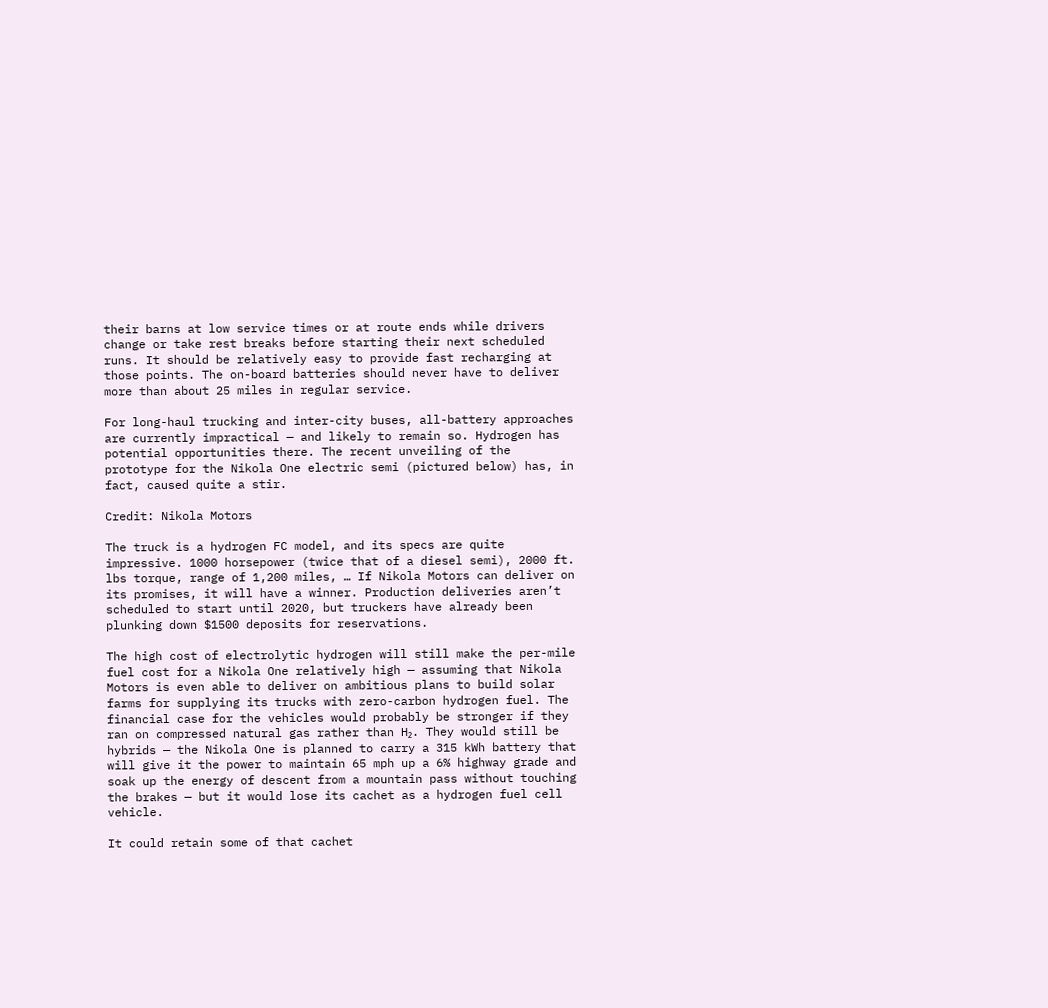their barns at low service times or at route ends while drivers change or take rest breaks before starting their next scheduled runs. It should be relatively easy to provide fast recharging at those points. The on-board batteries should never have to deliver more than about 25 miles in regular service.

For long-haul trucking and inter-city buses, all-battery approaches are currently impractical — and likely to remain so. Hydrogen has potential opportunities there. The recent unveiling of the prototype for the Nikola One electric semi (pictured below) has, in fact, caused quite a stir.

Credit: Nikola Motors

The truck is a hydrogen FC model, and its specs are quite impressive. 1000 horsepower (twice that of a diesel semi), 2000 ft. lbs torque, range of 1,200 miles, … If Nikola Motors can deliver on its promises, it will have a winner. Production deliveries aren’t scheduled to start until 2020, but truckers have already been plunking down $1500 deposits for reservations.

The high cost of electrolytic hydrogen will still make the per-mile fuel cost for a Nikola One relatively high — assuming that Nikola Motors is even able to deliver on ambitious plans to build solar farms for supplying its trucks with zero-carbon hydrogen fuel. The financial case for the vehicles would probably be stronger if they ran on compressed natural gas rather than H₂. They would still be hybrids — the Nikola One is planned to carry a 315 kWh battery that will give it the power to maintain 65 mph up a 6% highway grade and soak up the energy of descent from a mountain pass without touching the brakes — but it would lose its cachet as a hydrogen fuel cell vehicle.

It could retain some of that cachet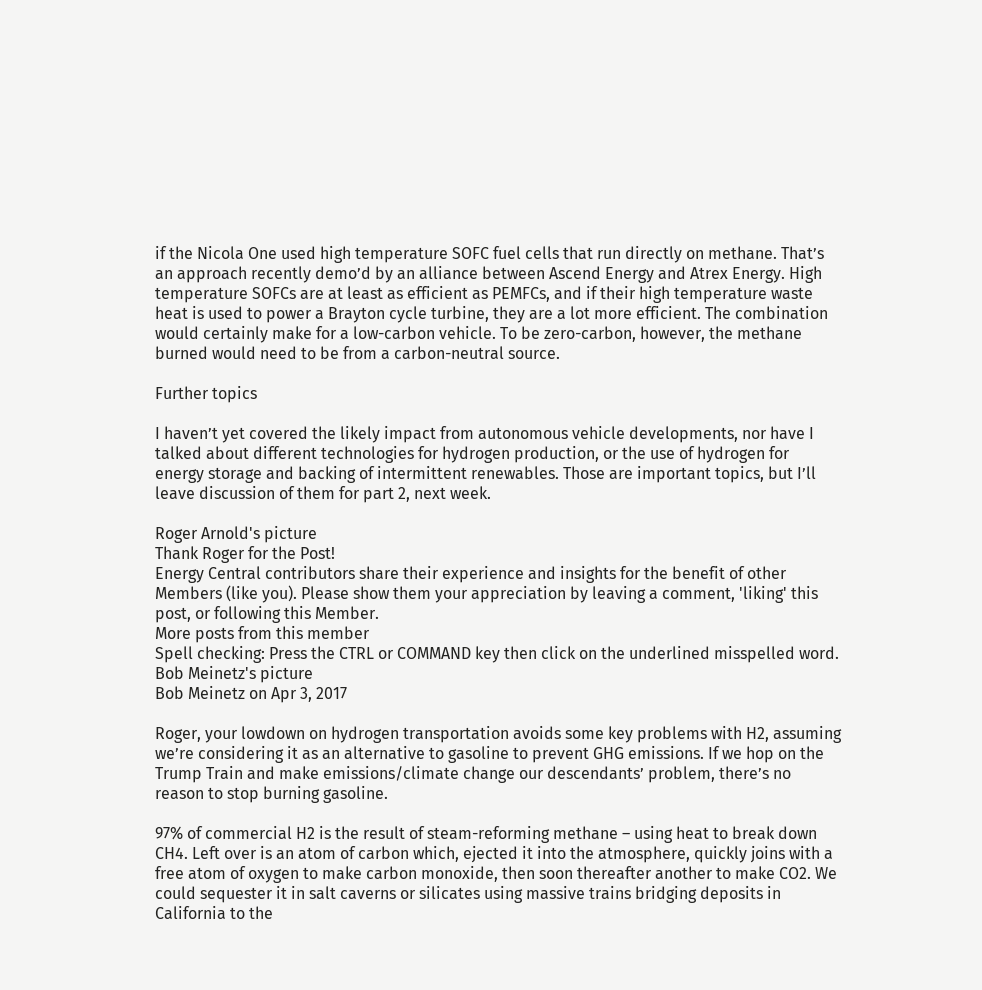if the Nicola One used high temperature SOFC fuel cells that run directly on methane. That’s an approach recently demo’d by an alliance between Ascend Energy and Atrex Energy. High temperature SOFCs are at least as efficient as PEMFCs, and if their high temperature waste heat is used to power a Brayton cycle turbine, they are a lot more efficient. The combination would certainly make for a low-carbon vehicle. To be zero-carbon, however, the methane burned would need to be from a carbon-neutral source.

Further topics

I haven’t yet covered the likely impact from autonomous vehicle developments, nor have I talked about different technologies for hydrogen production, or the use of hydrogen for energy storage and backing of intermittent renewables. Those are important topics, but I’ll leave discussion of them for part 2, next week.

Roger Arnold's picture
Thank Roger for the Post!
Energy Central contributors share their experience and insights for the benefit of other Members (like you). Please show them your appreciation by leaving a comment, 'liking' this post, or following this Member.
More posts from this member
Spell checking: Press the CTRL or COMMAND key then click on the underlined misspelled word.
Bob Meinetz's picture
Bob Meinetz on Apr 3, 2017

Roger, your lowdown on hydrogen transportation avoids some key problems with H2, assuming we’re considering it as an alternative to gasoline to prevent GHG emissions. If we hop on the Trump Train and make emissions/climate change our descendants’ problem, there’s no reason to stop burning gasoline.

97% of commercial H2 is the result of steam-reforming methane – using heat to break down CH4. Left over is an atom of carbon which, ejected it into the atmosphere, quickly joins with a free atom of oxygen to make carbon monoxide, then soon thereafter another to make CO2. We could sequester it in salt caverns or silicates using massive trains bridging deposits in California to the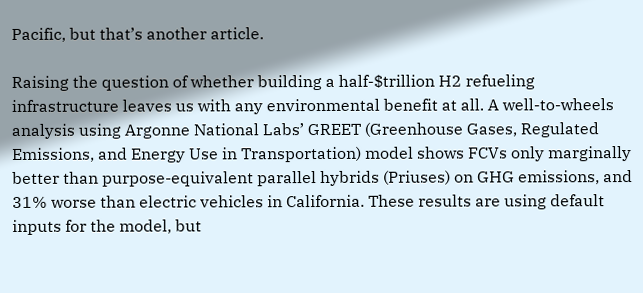Pacific, but that’s another article.

Raising the question of whether building a half-$trillion H2 refueling infrastructure leaves us with any environmental benefit at all. A well-to-wheels analysis using Argonne National Labs’ GREET (Greenhouse Gases, Regulated Emissions, and Energy Use in Transportation) model shows FCVs only marginally better than purpose-equivalent parallel hybrids (Priuses) on GHG emissions, and 31% worse than electric vehicles in California. These results are using default inputs for the model, but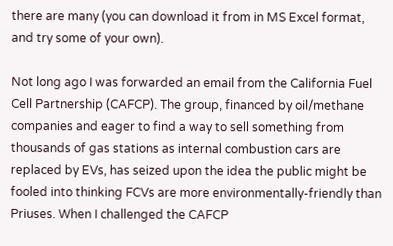there are many (you can download it from in MS Excel format, and try some of your own).

Not long ago I was forwarded an email from the California Fuel Cell Partnership (CAFCP). The group, financed by oil/methane companies and eager to find a way to sell something from thousands of gas stations as internal combustion cars are replaced by EVs, has seized upon the idea the public might be fooled into thinking FCVs are more environmentally-friendly than Priuses. When I challenged the CAFCP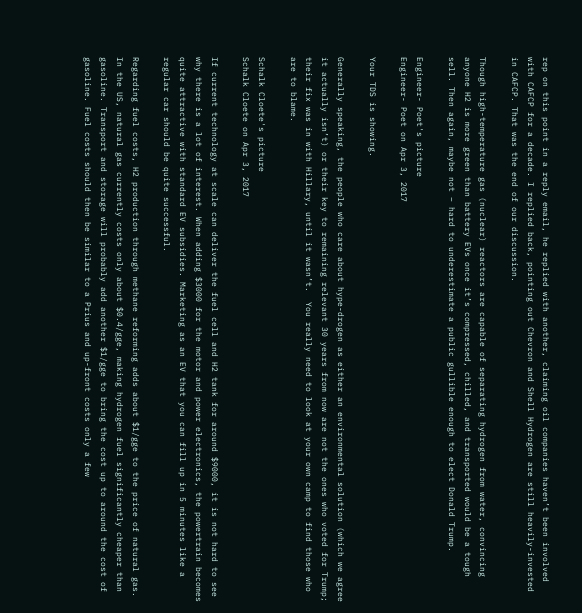rep on this point in a reply email, he replied with another, claiming oil companies haven’t been involved with CAFCP for a decade. I replied back, pointing out Chevron and Shell Hydrogen are still heavily-invested in CAFCP. That was the end of our discussion.

Though high-temperature gas (nuclear) reactors are capable of separating hydrogen from water, convincing anyone H2 is more green than battery EVs once it’s compressed, chilled, and transported would be a tough sell. Then again, maybe not – hard to underestimate a public gullible enough to elect Donald Trump.

Engineer- Poet's picture
Engineer- Poet on Apr 3, 2017

Your TDS is showing.

Generally speaking, the people who care about hype-drogen as either an environmental solution (which we agree it actually isn’t) or their key to remaining relevant 30 years from now are not the ones who voted for Trump; their fix was in with Hillary, until it wasn’t.  You really need to look at your own camp to find those who are to blame.

Schalk Cloete's picture
Schalk Cloete on Apr 3, 2017

If current technology at scale can deliver the fuel cell and H2 tank for around $9000, it is not hard to see why there is a lot of interest. When adding $3000 for the motor and power electronics, the powertrain becomes quite attractive with standard EV subsidies. Marketing as an EV that you can fill up in 5 minutes like a regular car should be quite successful.

Regarding fuel costs, H2 production through methane reforming adds about $1/gge to the price of natural gas. In the US, natural gas currently costs only about $0.4/gge, making hydrogen fuel significantly cheaper than gasoline. Transport and storage will probably add another $1/gge to bring the cost up to around the cost of gasoline. Fuel costs should then be similar to a Prius and up-front costs only a few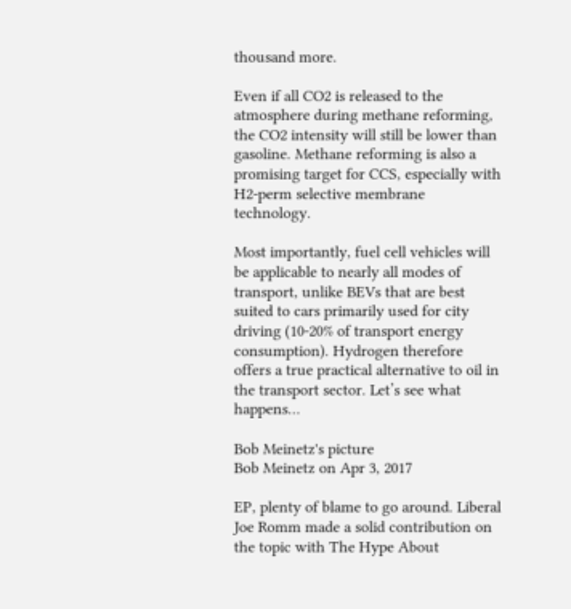thousand more.

Even if all CO2 is released to the atmosphere during methane reforming, the CO2 intensity will still be lower than gasoline. Methane reforming is also a promising target for CCS, especially with H2-perm selective membrane technology.

Most importantly, fuel cell vehicles will be applicable to nearly all modes of transport, unlike BEVs that are best suited to cars primarily used for city driving (10-20% of transport energy consumption). Hydrogen therefore offers a true practical alternative to oil in the transport sector. Let’s see what happens…

Bob Meinetz's picture
Bob Meinetz on Apr 3, 2017

EP, plenty of blame to go around. Liberal Joe Romm made a solid contribution on the topic with The Hype About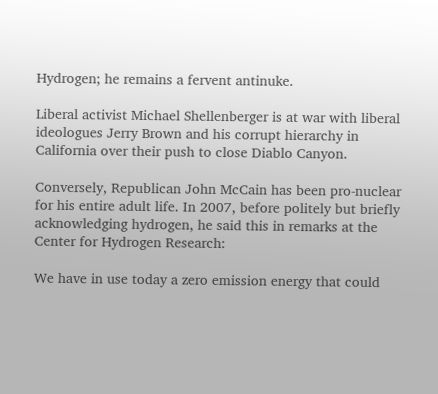Hydrogen; he remains a fervent antinuke.

Liberal activist Michael Shellenberger is at war with liberal ideologues Jerry Brown and his corrupt hierarchy in California over their push to close Diablo Canyon.

Conversely, Republican John McCain has been pro-nuclear for his entire adult life. In 2007, before politely but briefly acknowledging hydrogen, he said this in remarks at the Center for Hydrogen Research:

We have in use today a zero emission energy that could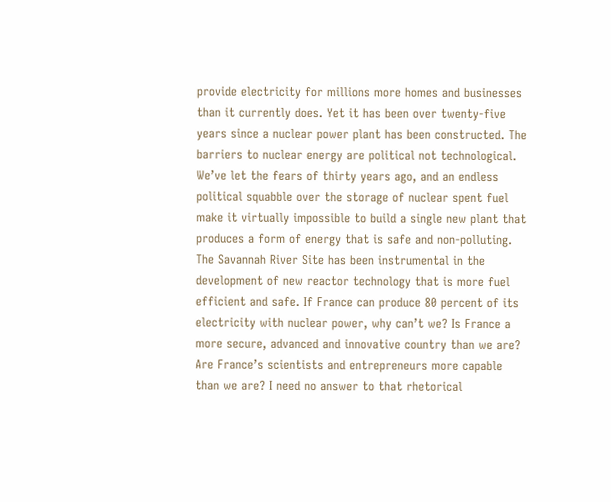provide electricity for millions more homes and businesses than it currently does. Yet it has been over twenty-five years since a nuclear power plant has been constructed. The barriers to nuclear energy are political not technological. We’ve let the fears of thirty years ago, and an endless political squabble over the storage of nuclear spent fuel make it virtually impossible to build a single new plant that produces a form of energy that is safe and non-polluting. The Savannah River Site has been instrumental in the development of new reactor technology that is more fuel efficient and safe. If France can produce 80 percent of its electricity with nuclear power, why can’t we? Is France a more secure, advanced and innovative country than we are? Are France’s scientists and entrepreneurs more capable than we are? I need no answer to that rhetorical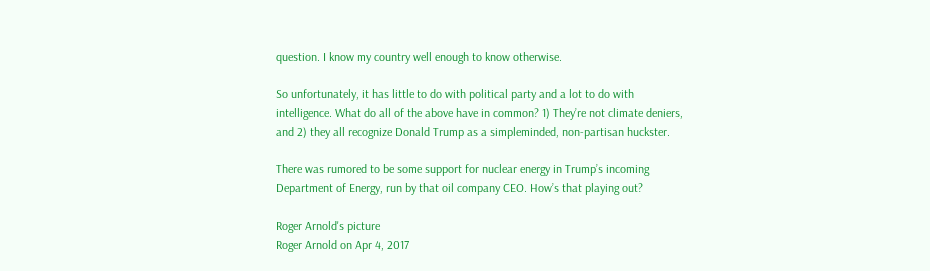question. I know my country well enough to know otherwise.

So unfortunately, it has little to do with political party and a lot to do with intelligence. What do all of the above have in common? 1) They’re not climate deniers, and 2) they all recognize Donald Trump as a simpleminded, non-partisan huckster.

There was rumored to be some support for nuclear energy in Trump’s incoming Department of Energy, run by that oil company CEO. How’s that playing out?

Roger Arnold's picture
Roger Arnold on Apr 4, 2017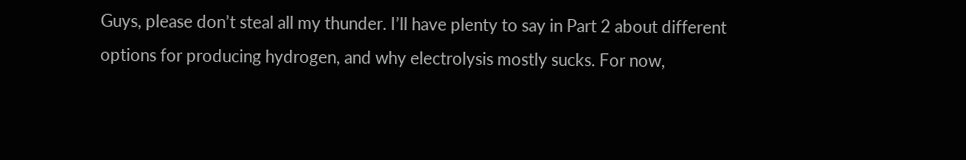Guys, please don’t steal all my thunder. I’ll have plenty to say in Part 2 about different options for producing hydrogen, and why electrolysis mostly sucks. For now,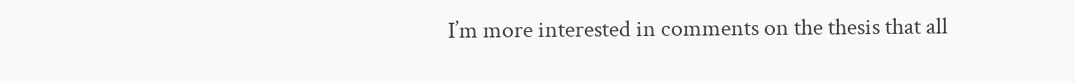I’m more interested in comments on the thesis that all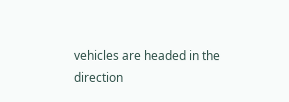vehicles are headed in the direction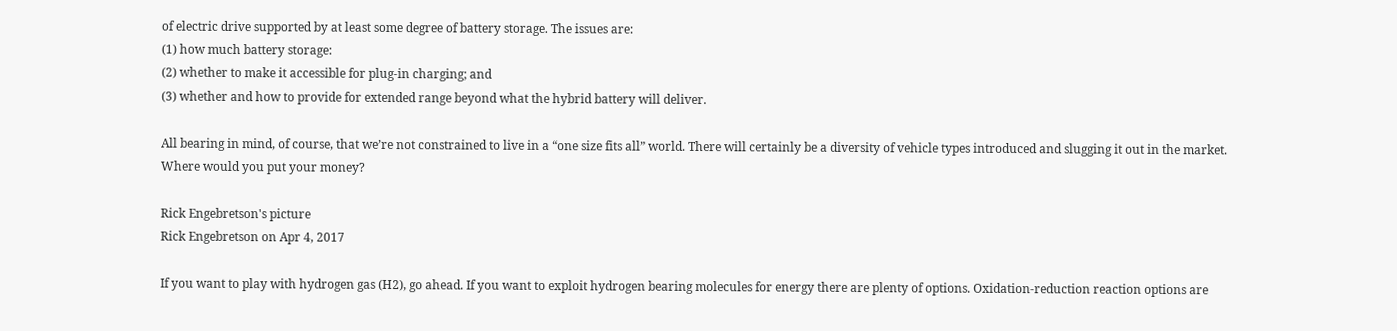of electric drive supported by at least some degree of battery storage. The issues are:
(1) how much battery storage:
(2) whether to make it accessible for plug-in charging; and
(3) whether and how to provide for extended range beyond what the hybrid battery will deliver.

All bearing in mind, of course, that we’re not constrained to live in a “one size fits all” world. There will certainly be a diversity of vehicle types introduced and slugging it out in the market. Where would you put your money?

Rick Engebretson's picture
Rick Engebretson on Apr 4, 2017

If you want to play with hydrogen gas (H2), go ahead. If you want to exploit hydrogen bearing molecules for energy there are plenty of options. Oxidation-reduction reaction options are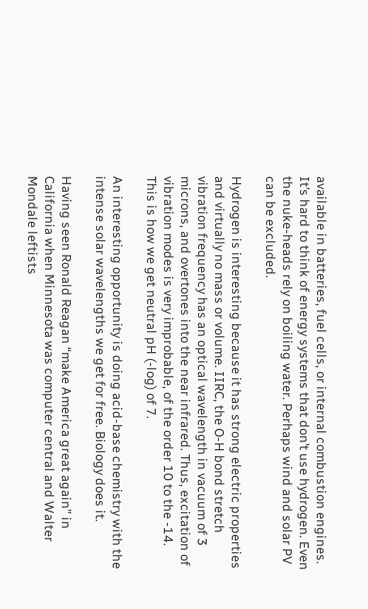available in batteries, fuel cells, or internal combustion engines. It’s hard to think of energy systems that don’t use hydrogen. Even the nuke-heads rely on boiling water. Perhaps wind and solar PV can be excluded.

Hydrogen is interesting because it has strong electric properties and virtually no mass or volume. IIRC, the O-H bond stretch vibration frequency has an optical wavelength in vacuum of 3 microns, and overtones into the near infrared. Thus, excitation of vibration modes is very improbable, of the order 10 to the -14. This is how we get neutral pH (-log) of 7.

An interesting opportunity is doing acid-base chemistry with the intense solar wavelengths we get for free. Biology does it.

Having seen Ronald Reagan “make America great again” in California when Minnesota was computer central and Walter Mondale leftists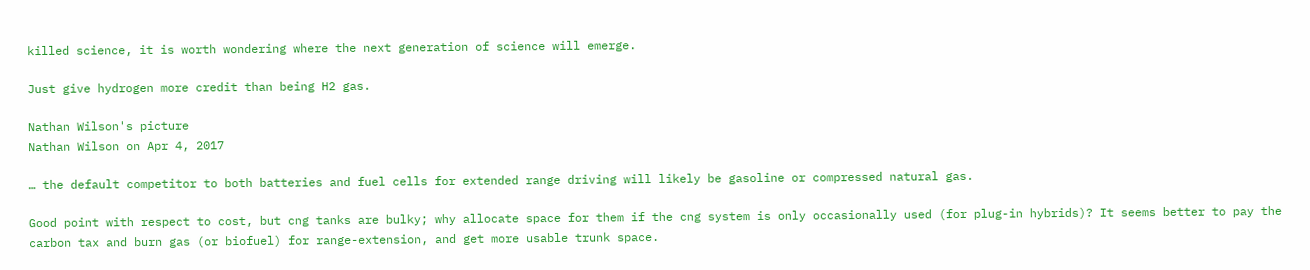killed science, it is worth wondering where the next generation of science will emerge.

Just give hydrogen more credit than being H2 gas.

Nathan Wilson's picture
Nathan Wilson on Apr 4, 2017

… the default competitor to both batteries and fuel cells for extended range driving will likely be gasoline or compressed natural gas.

Good point with respect to cost, but cng tanks are bulky; why allocate space for them if the cng system is only occasionally used (for plug-in hybrids)? It seems better to pay the carbon tax and burn gas (or biofuel) for range-extension, and get more usable trunk space.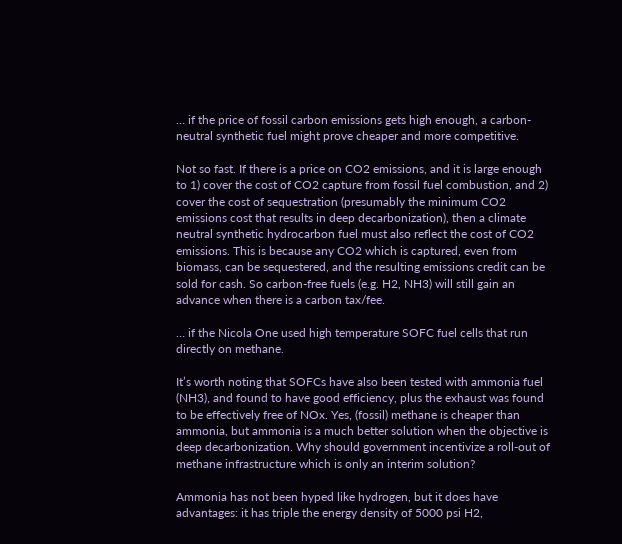… if the price of fossil carbon emissions gets high enough, a carbon-neutral synthetic fuel might prove cheaper and more competitive.

Not so fast. If there is a price on CO2 emissions, and it is large enough to 1) cover the cost of CO2 capture from fossil fuel combustion, and 2) cover the cost of sequestration (presumably the minimum CO2 emissions cost that results in deep decarbonization), then a climate neutral synthetic hydrocarbon fuel must also reflect the cost of CO2 emissions. This is because any CO2 which is captured, even from biomass, can be sequestered, and the resulting emissions credit can be sold for cash. So carbon-free fuels (e.g. H2, NH3) will still gain an advance when there is a carbon tax/fee.

… if the Nicola One used high temperature SOFC fuel cells that run directly on methane.

It’s worth noting that SOFCs have also been tested with ammonia fuel (NH3), and found to have good efficiency, plus the exhaust was found to be effectively free of NOx. Yes, (fossil) methane is cheaper than ammonia, but ammonia is a much better solution when the objective is deep decarbonization. Why should government incentivize a roll-out of methane infrastructure which is only an interim solution?

Ammonia has not been hyped like hydrogen, but it does have advantages: it has triple the energy density of 5000 psi H2,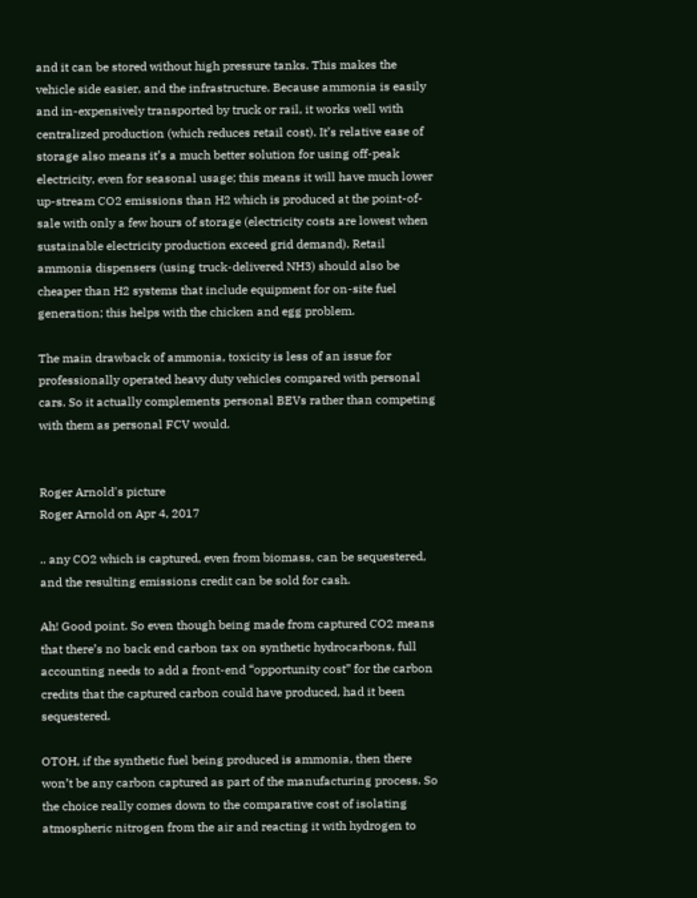and it can be stored without high pressure tanks. This makes the vehicle side easier, and the infrastructure. Because ammonia is easily and in-expensively transported by truck or rail, it works well with centralized production (which reduces retail cost). It’s relative ease of storage also means it’s a much better solution for using off-peak electricity, even for seasonal usage; this means it will have much lower up-stream CO2 emissions than H2 which is produced at the point-of-sale with only a few hours of storage (electricity costs are lowest when sustainable electricity production exceed grid demand). Retail ammonia dispensers (using truck-delivered NH3) should also be cheaper than H2 systems that include equipment for on-site fuel generation; this helps with the chicken and egg problem.

The main drawback of ammonia, toxicity is less of an issue for professionally operated heavy duty vehicles compared with personal cars. So it actually complements personal BEVs rather than competing with them as personal FCV would.


Roger Arnold's picture
Roger Arnold on Apr 4, 2017

.. any CO2 which is captured, even from biomass, can be sequestered, and the resulting emissions credit can be sold for cash.

Ah! Good point. So even though being made from captured CO2 means that there’s no back end carbon tax on synthetic hydrocarbons, full accounting needs to add a front-end “opportunity cost” for the carbon credits that the captured carbon could have produced, had it been sequestered.

OTOH, if the synthetic fuel being produced is ammonia, then there won’t be any carbon captured as part of the manufacturing process. So the choice really comes down to the comparative cost of isolating atmospheric nitrogen from the air and reacting it with hydrogen to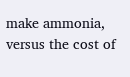make ammonia, versus the cost of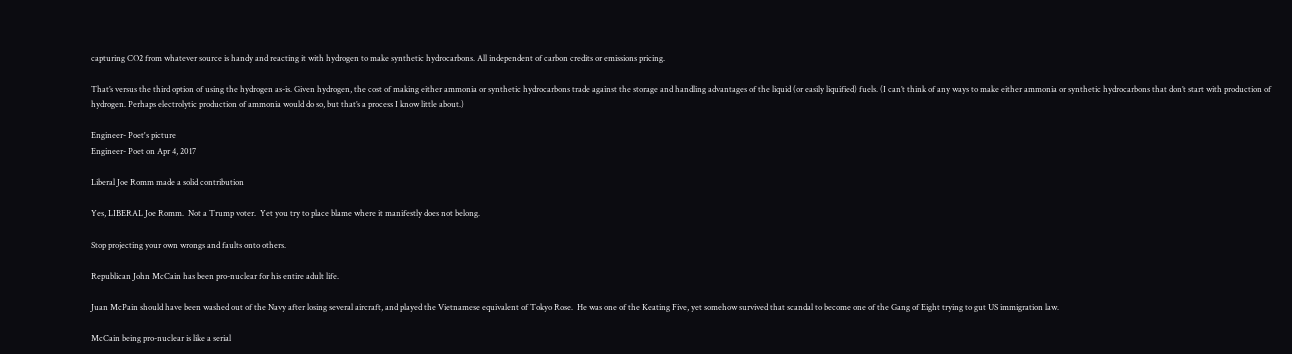capturing CO2 from whatever source is handy and reacting it with hydrogen to make synthetic hydrocarbons. All independent of carbon credits or emissions pricing.

That’s versus the third option of using the hydrogen as-is. Given hydrogen, the cost of making either ammonia or synthetic hydrocarbons trade against the storage and handling advantages of the liquid (or easily liquified) fuels. (I can’t think of any ways to make either ammonia or synthetic hydrocarbons that don’t start with production of hydrogen. Perhaps electrolytic production of ammonia would do so, but that’s a process I know little about.)

Engineer- Poet's picture
Engineer- Poet on Apr 4, 2017

Liberal Joe Romm made a solid contribution

Yes, LIBERAL Joe Romm.  Not a Trump voter.  Yet you try to place blame where it manifestly does not belong.

Stop projecting your own wrongs and faults onto others.

Republican John McCain has been pro-nuclear for his entire adult life.

Juan McPain should have been washed out of the Navy after losing several aircraft, and played the Vietnamese equivalent of Tokyo Rose.  He was one of the Keating Five, yet somehow survived that scandal to become one of the Gang of Eight trying to gut US immigration law.

McCain being pro-nuclear is like a serial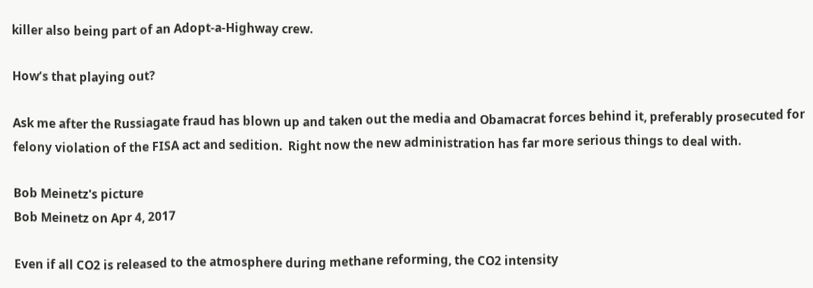killer also being part of an Adopt-a-Highway crew.

How’s that playing out?

Ask me after the Russiagate fraud has blown up and taken out the media and Obamacrat forces behind it, preferably prosecuted for felony violation of the FISA act and sedition.  Right now the new administration has far more serious things to deal with.

Bob Meinetz's picture
Bob Meinetz on Apr 4, 2017

Even if all CO2 is released to the atmosphere during methane reforming, the CO2 intensity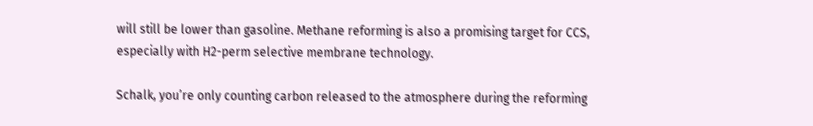will still be lower than gasoline. Methane reforming is also a promising target for CCS, especially with H2-perm selective membrane technology.

Schalk, you’re only counting carbon released to the atmosphere during the reforming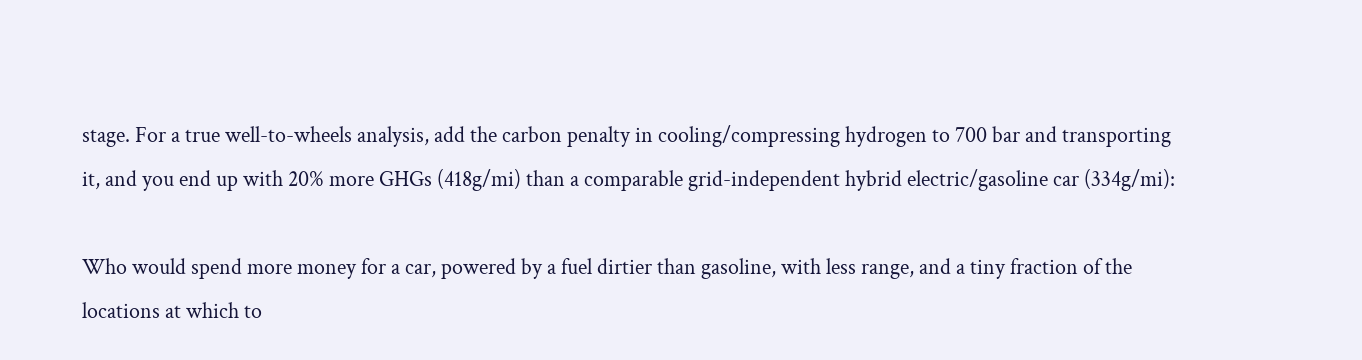stage. For a true well-to-wheels analysis, add the carbon penalty in cooling/compressing hydrogen to 700 bar and transporting it, and you end up with 20% more GHGs (418g/mi) than a comparable grid-independent hybrid electric/gasoline car (334g/mi):

Who would spend more money for a car, powered by a fuel dirtier than gasoline, with less range, and a tiny fraction of the locations at which to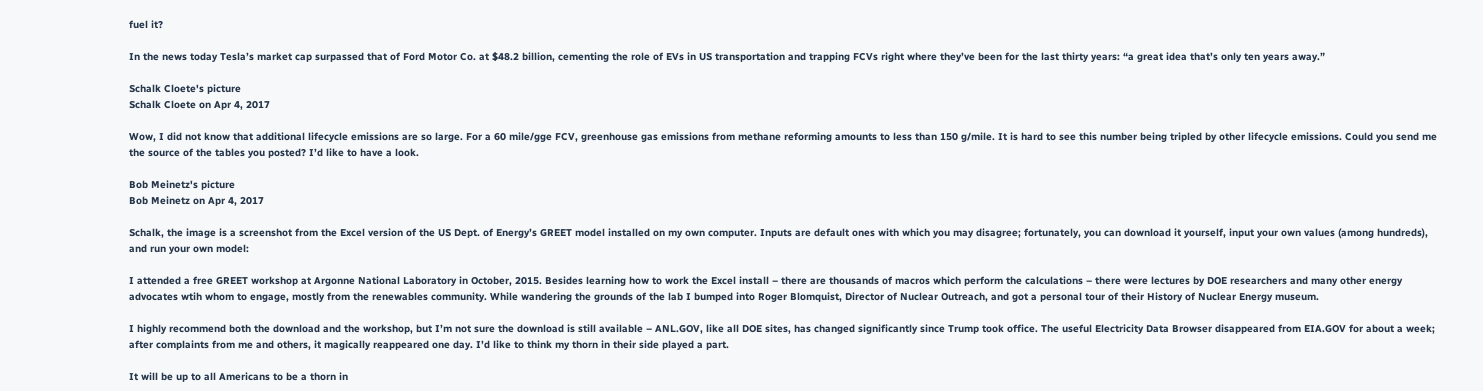fuel it?

In the news today Tesla’s market cap surpassed that of Ford Motor Co. at $48.2 billion, cementing the role of EVs in US transportation and trapping FCVs right where they’ve been for the last thirty years: “a great idea that’s only ten years away.”

Schalk Cloete's picture
Schalk Cloete on Apr 4, 2017

Wow, I did not know that additional lifecycle emissions are so large. For a 60 mile/gge FCV, greenhouse gas emissions from methane reforming amounts to less than 150 g/mile. It is hard to see this number being tripled by other lifecycle emissions. Could you send me the source of the tables you posted? I’d like to have a look.

Bob Meinetz's picture
Bob Meinetz on Apr 4, 2017

Schalk, the image is a screenshot from the Excel version of the US Dept. of Energy’s GREET model installed on my own computer. Inputs are default ones with which you may disagree; fortunately, you can download it yourself, input your own values (among hundreds), and run your own model:

I attended a free GREET workshop at Argonne National Laboratory in October, 2015. Besides learning how to work the Excel install – there are thousands of macros which perform the calculations – there were lectures by DOE researchers and many other energy advocates wtih whom to engage, mostly from the renewables community. While wandering the grounds of the lab I bumped into Roger Blomquist, Director of Nuclear Outreach, and got a personal tour of their History of Nuclear Energy museum.

I highly recommend both the download and the workshop, but I’m not sure the download is still available – ANL.GOV, like all DOE sites, has changed significantly since Trump took office. The useful Electricity Data Browser disappeared from EIA.GOV for about a week; after complaints from me and others, it magically reappeared one day. I’d like to think my thorn in their side played a part.

It will be up to all Americans to be a thorn in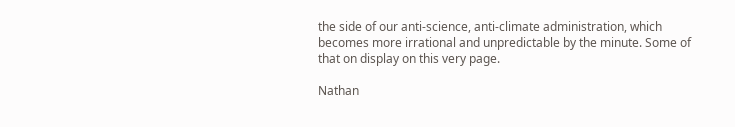the side of our anti-science, anti-climate administration, which becomes more irrational and unpredictable by the minute. Some of that on display on this very page.

Nathan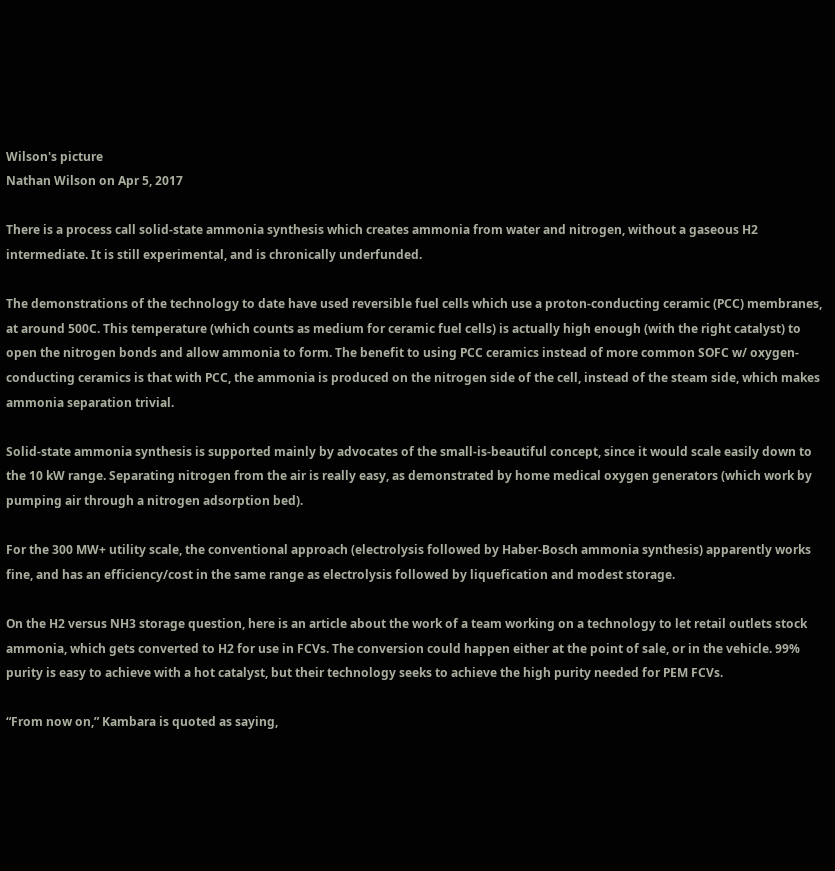Wilson's picture
Nathan Wilson on Apr 5, 2017

There is a process call solid-state ammonia synthesis which creates ammonia from water and nitrogen, without a gaseous H2 intermediate. It is still experimental, and is chronically underfunded.

The demonstrations of the technology to date have used reversible fuel cells which use a proton-conducting ceramic (PCC) membranes, at around 500C. This temperature (which counts as medium for ceramic fuel cells) is actually high enough (with the right catalyst) to open the nitrogen bonds and allow ammonia to form. The benefit to using PCC ceramics instead of more common SOFC w/ oxygen-conducting ceramics is that with PCC, the ammonia is produced on the nitrogen side of the cell, instead of the steam side, which makes ammonia separation trivial.

Solid-state ammonia synthesis is supported mainly by advocates of the small-is-beautiful concept, since it would scale easily down to the 10 kW range. Separating nitrogen from the air is really easy, as demonstrated by home medical oxygen generators (which work by pumping air through a nitrogen adsorption bed).

For the 300 MW+ utility scale, the conventional approach (electrolysis followed by Haber-Bosch ammonia synthesis) apparently works fine, and has an efficiency/cost in the same range as electrolysis followed by liquefication and modest storage.

On the H2 versus NH3 storage question, here is an article about the work of a team working on a technology to let retail outlets stock ammonia, which gets converted to H2 for use in FCVs. The conversion could happen either at the point of sale, or in the vehicle. 99% purity is easy to achieve with a hot catalyst, but their technology seeks to achieve the high purity needed for PEM FCVs.

“From now on,” Kambara is quoted as saying,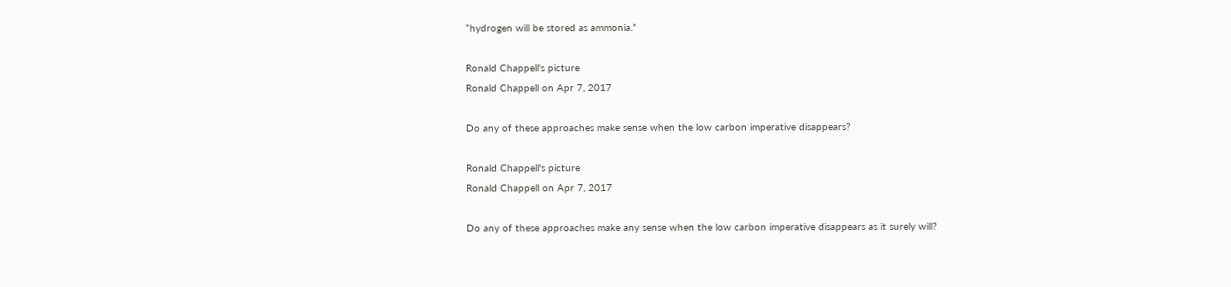“hydrogen will be stored as ammonia.”

Ronald Chappell's picture
Ronald Chappell on Apr 7, 2017

Do any of these approaches make sense when the low carbon imperative disappears?

Ronald Chappell's picture
Ronald Chappell on Apr 7, 2017

Do any of these approaches make any sense when the low carbon imperative disappears as it surely will?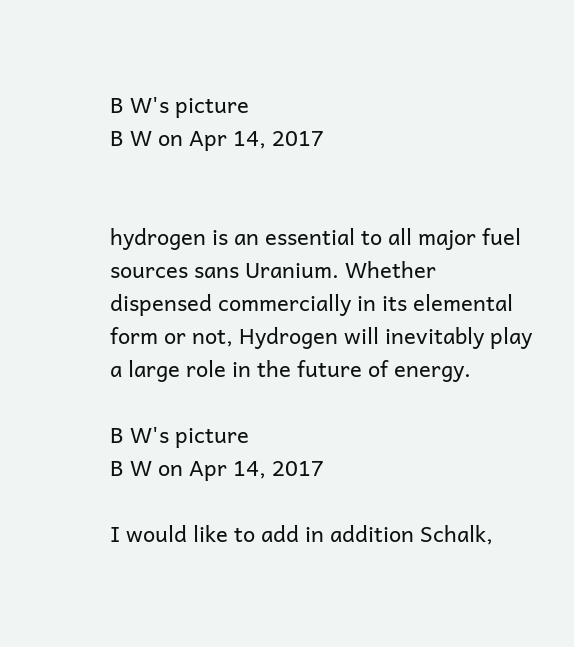B W's picture
B W on Apr 14, 2017


hydrogen is an essential to all major fuel sources sans Uranium. Whether dispensed commercially in its elemental form or not, Hydrogen will inevitably play a large role in the future of energy.

B W's picture
B W on Apr 14, 2017

I would like to add in addition Schalk,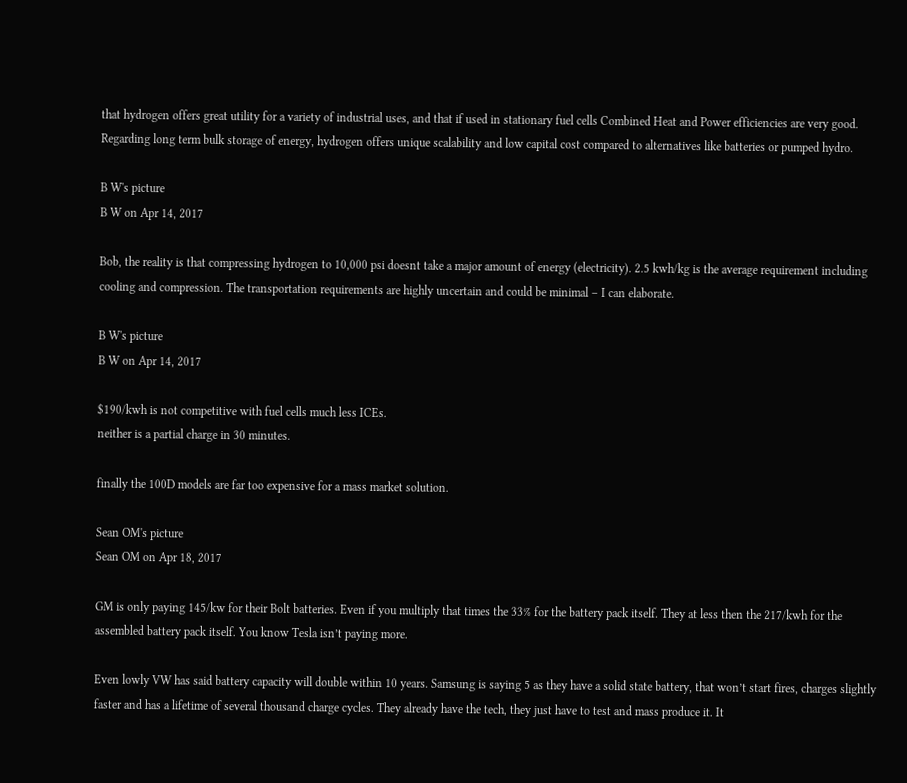that hydrogen offers great utility for a variety of industrial uses, and that if used in stationary fuel cells Combined Heat and Power efficiencies are very good. Regarding long term bulk storage of energy, hydrogen offers unique scalability and low capital cost compared to alternatives like batteries or pumped hydro.

B W's picture
B W on Apr 14, 2017

Bob, the reality is that compressing hydrogen to 10,000 psi doesnt take a major amount of energy (electricity). 2.5 kwh/kg is the average requirement including cooling and compression. The transportation requirements are highly uncertain and could be minimal – I can elaborate.

B W's picture
B W on Apr 14, 2017

$190/kwh is not competitive with fuel cells much less ICEs.
neither is a partial charge in 30 minutes.

finally the 100D models are far too expensive for a mass market solution.

Sean OM's picture
Sean OM on Apr 18, 2017

GM is only paying 145/kw for their Bolt batteries. Even if you multiply that times the 33% for the battery pack itself. They at less then the 217/kwh for the assembled battery pack itself. You know Tesla isn’t paying more.

Even lowly VW has said battery capacity will double within 10 years. Samsung is saying 5 as they have a solid state battery, that won’t start fires, charges slightly faster and has a lifetime of several thousand charge cycles. They already have the tech, they just have to test and mass produce it. It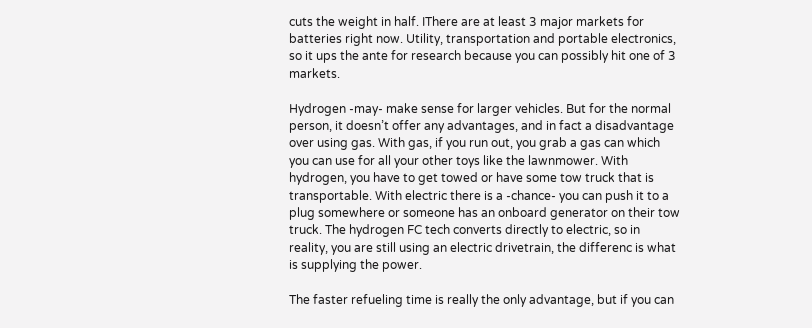cuts the weight in half. IThere are at least 3 major markets for batteries right now. Utility, transportation and portable electronics, so it ups the ante for research because you can possibly hit one of 3 markets.

Hydrogen -may- make sense for larger vehicles. But for the normal person, it doesn’t offer any advantages, and in fact a disadvantage over using gas. With gas, if you run out, you grab a gas can which you can use for all your other toys like the lawnmower. With hydrogen, you have to get towed or have some tow truck that is transportable. With electric there is a -chance- you can push it to a plug somewhere or someone has an onboard generator on their tow truck. The hydrogen FC tech converts directly to electric, so in reality, you are still using an electric drivetrain, the differenc is what is supplying the power.

The faster refueling time is really the only advantage, but if you can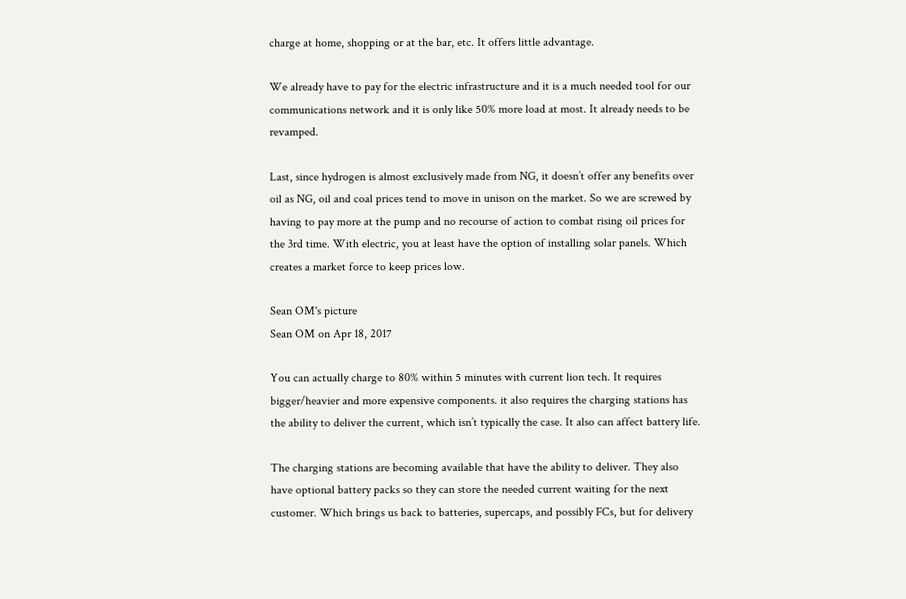charge at home, shopping or at the bar, etc. It offers little advantage.

We already have to pay for the electric infrastructure and it is a much needed tool for our communications network and it is only like 50% more load at most. It already needs to be revamped.

Last, since hydrogen is almost exclusively made from NG, it doesn’t offer any benefits over oil as NG, oil and coal prices tend to move in unison on the market. So we are screwed by having to pay more at the pump and no recourse of action to combat rising oil prices for the 3rd time. With electric, you at least have the option of installing solar panels. Which creates a market force to keep prices low.

Sean OM's picture
Sean OM on Apr 18, 2017

You can actually charge to 80% within 5 minutes with current lion tech. It requires bigger/heavier and more expensive components. it also requires the charging stations has the ability to deliver the current, which isn’t typically the case. It also can affect battery life.

The charging stations are becoming available that have the ability to deliver. They also have optional battery packs so they can store the needed current waiting for the next customer. Which brings us back to batteries, supercaps, and possibly FCs, but for delivery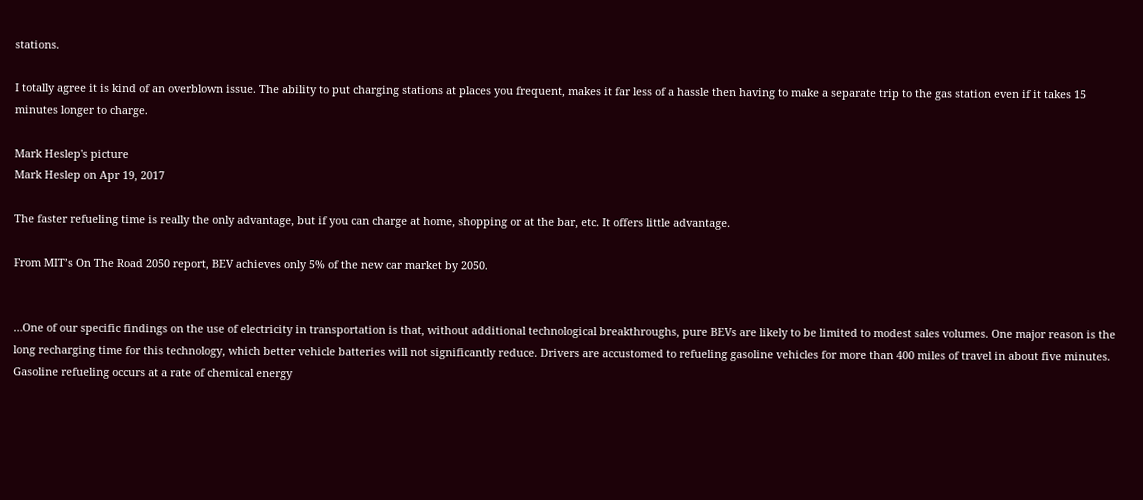stations.

I totally agree it is kind of an overblown issue. The ability to put charging stations at places you frequent, makes it far less of a hassle then having to make a separate trip to the gas station even if it takes 15 minutes longer to charge.

Mark Heslep's picture
Mark Heslep on Apr 19, 2017

The faster refueling time is really the only advantage, but if you can charge at home, shopping or at the bar, etc. It offers little advantage.

From MIT’s On The Road 2050 report, BEV achieves only 5% of the new car market by 2050.


…One of our specific findings on the use of electricity in transportation is that, without additional technological breakthroughs, pure BEVs are likely to be limited to modest sales volumes. One major reason is the long recharging time for this technology, which better vehicle batteries will not significantly reduce. Drivers are accustomed to refueling gasoline vehicles for more than 400 miles of travel in about five minutes. Gasoline refueling occurs at a rate of chemical energy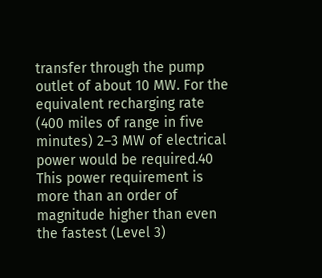transfer through the pump outlet of about 10 MW. For the equivalent recharging rate (400 miles of range in five minutes) 2–3 MW of electrical power would be required.40 This power requirement is more than an order of magnitude higher than even the fastest (Level 3)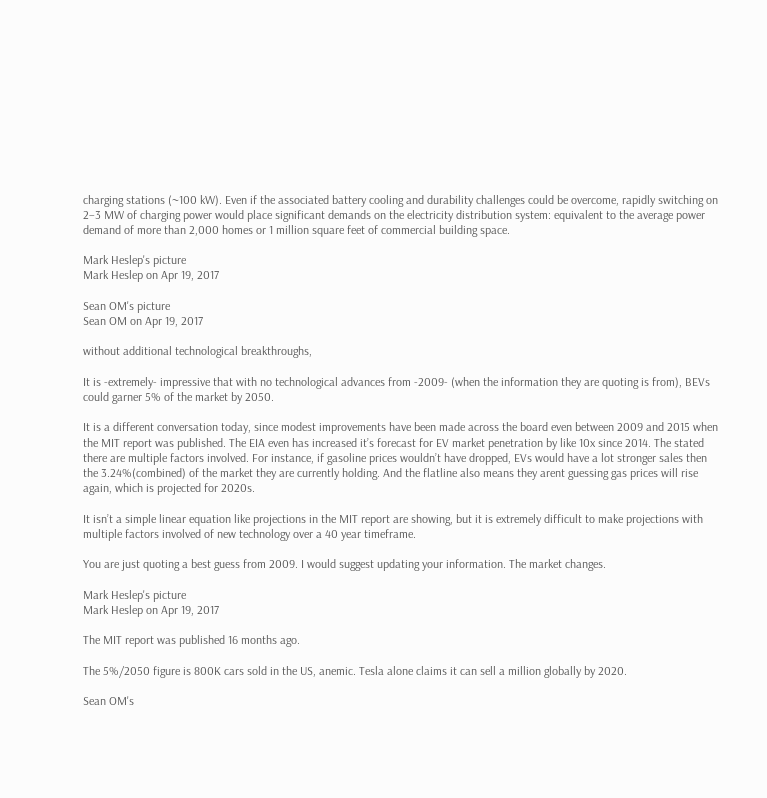charging stations (~100 kW). Even if the associated battery cooling and durability challenges could be overcome, rapidly switching on 2–3 MW of charging power would place significant demands on the electricity distribution system: equivalent to the average power demand of more than 2,000 homes or 1 million square feet of commercial building space.

Mark Heslep's picture
Mark Heslep on Apr 19, 2017

Sean OM's picture
Sean OM on Apr 19, 2017

without additional technological breakthroughs,

It is -extremely- impressive that with no technological advances from -2009- (when the information they are quoting is from), BEVs could garner 5% of the market by 2050.

It is a different conversation today, since modest improvements have been made across the board even between 2009 and 2015 when the MIT report was published. The EIA even has increased it’s forecast for EV market penetration by like 10x since 2014. The stated there are multiple factors involved. For instance, if gasoline prices wouldn’t have dropped, EVs would have a lot stronger sales then the 3.24%(combined) of the market they are currently holding. And the flatline also means they arent guessing gas prices will rise again, which is projected for 2020s.

It isn’t a simple linear equation like projections in the MIT report are showing, but it is extremely difficult to make projections with multiple factors involved of new technology over a 40 year timeframe.

You are just quoting a best guess from 2009. I would suggest updating your information. The market changes.

Mark Heslep's picture
Mark Heslep on Apr 19, 2017

The MIT report was published 16 months ago.

The 5%/2050 figure is 800K cars sold in the US, anemic. Tesla alone claims it can sell a million globally by 2020.

Sean OM's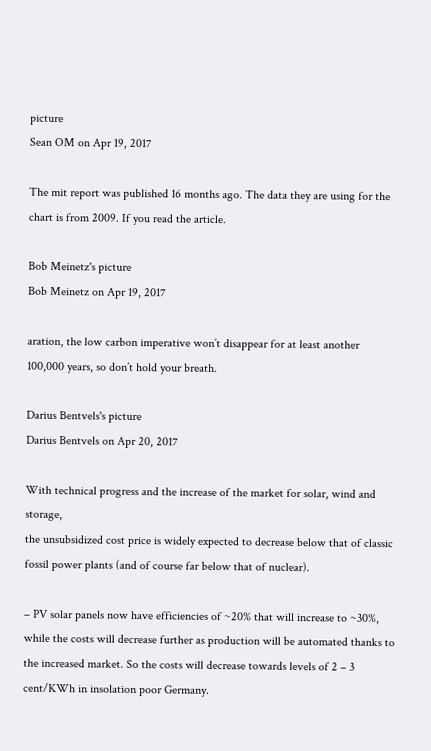picture
Sean OM on Apr 19, 2017

The mit report was published 16 months ago. The data they are using for the chart is from 2009. If you read the article.

Bob Meinetz's picture
Bob Meinetz on Apr 19, 2017

aration, the low carbon imperative won’t disappear for at least another 100,000 years, so don’t hold your breath.

Darius Bentvels's picture
Darius Bentvels on Apr 20, 2017

With technical progress and the increase of the market for solar, wind and storage,
the unsubsidized cost price is widely expected to decrease below that of classic fossil power plants (and of course far below that of nuclear).

– PV solar panels now have efficiencies of ~20% that will increase to ~30%, while the costs will decrease further as production will be automated thanks to the increased market. So the costs will decrease towards levels of 2 – 3 cent/KWh in insolation poor Germany.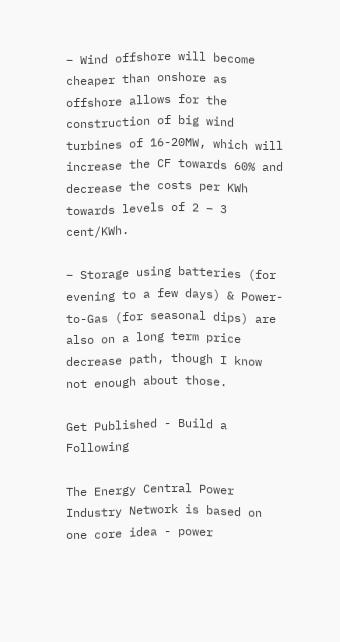– Wind offshore will become cheaper than onshore as offshore allows for the construction of big wind turbines of 16-20MW, which will increase the CF towards 60% and decrease the costs per KWh towards levels of 2 – 3 cent/KWh.

– Storage using batteries (for evening to a few days) & Power-to-Gas (for seasonal dips) are also on a long term price decrease path, though I know not enough about those.

Get Published - Build a Following

The Energy Central Power Industry Network is based on one core idea - power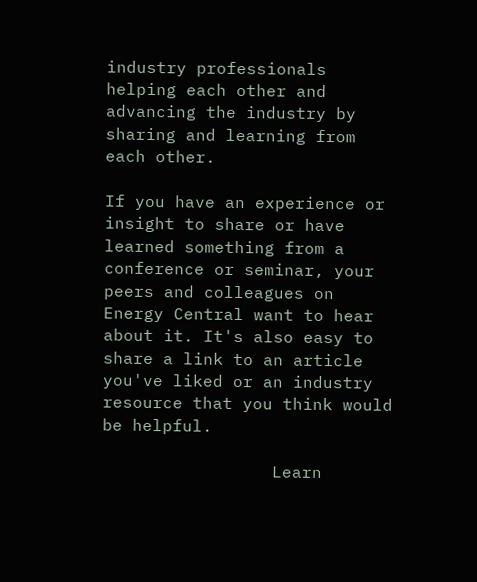industry professionals helping each other and advancing the industry by sharing and learning from each other.

If you have an experience or insight to share or have learned something from a conference or seminar, your peers and colleagues on Energy Central want to hear about it. It's also easy to share a link to an article you've liked or an industry resource that you think would be helpful.

                 Learn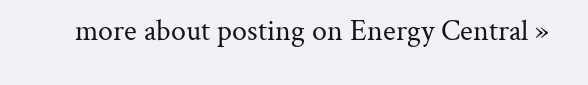more about posting on Energy Central »